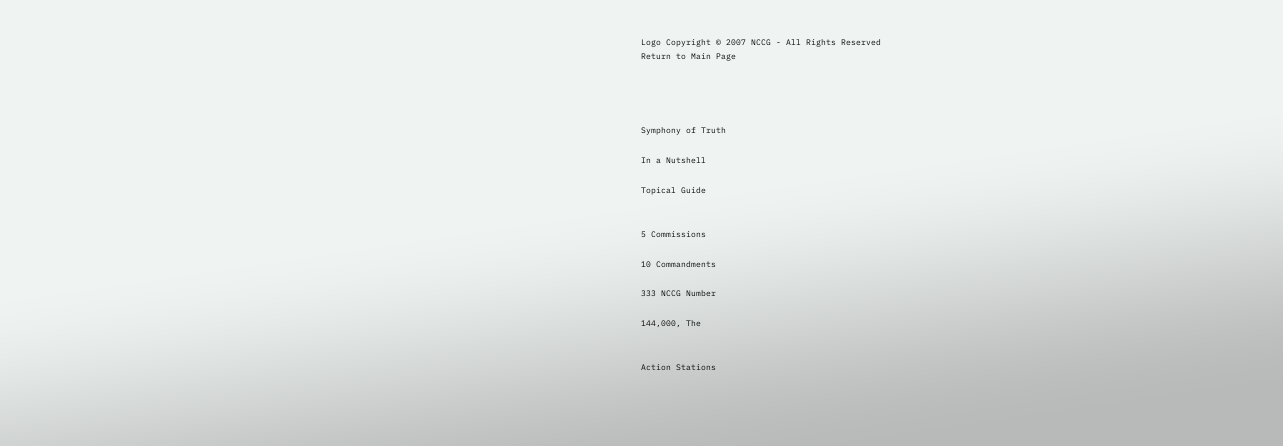Logo Copyright © 2007 NCCG - All Rights Reserved
Return to Main Page




Symphony of Truth

In a Nutshell

Topical Guide


5 Commissions

10 Commandments

333 NCCG Number

144,000, The


Action Stations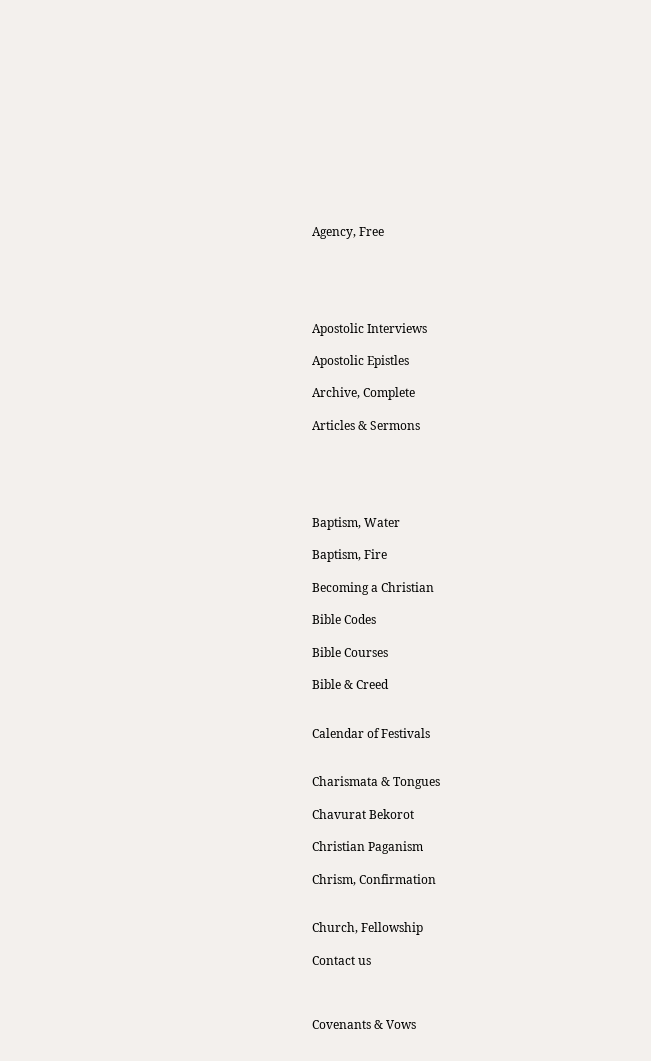Agency, Free





Apostolic Interviews

Apostolic Epistles

Archive, Complete

Articles & Sermons





Baptism, Water

Baptism, Fire

Becoming a Christian

Bible Codes

Bible Courses

Bible & Creed


Calendar of Festivals


Charismata & Tongues

Chavurat Bekorot

Christian Paganism

Chrism, Confirmation


Church, Fellowship

Contact us



Covenants & Vows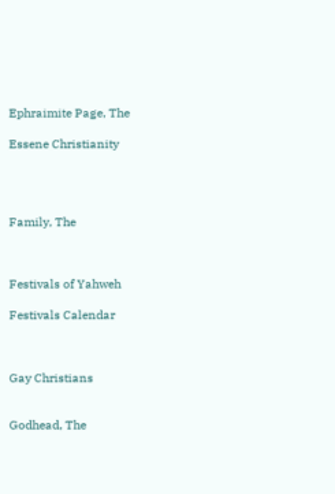Ephraimite Page, The

Essene Christianity




Family, The



Festivals of Yahweh

Festivals Calendar



Gay Christians


Godhead, The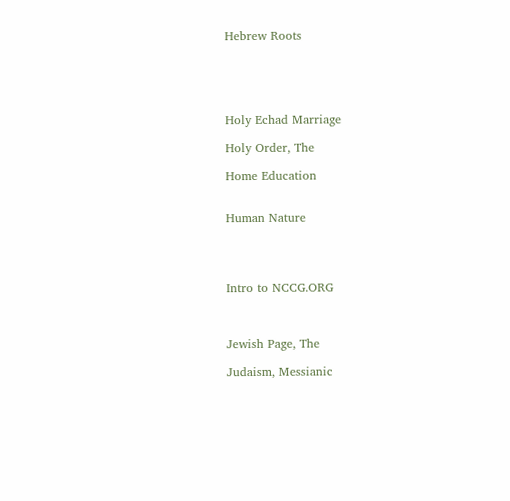Hebrew Roots





Holy Echad Marriage

Holy Order, The

Home Education


Human Nature




Intro to NCCG.ORG



Jewish Page, The

Judaism, Messianic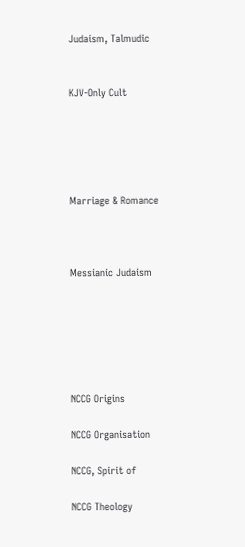Judaism, Talmudic


KJV-Only Cult





Marriage & Romance



Messianic Judaism






NCCG Origins

NCCG Organisation

NCCG, Spirit of

NCCG Theology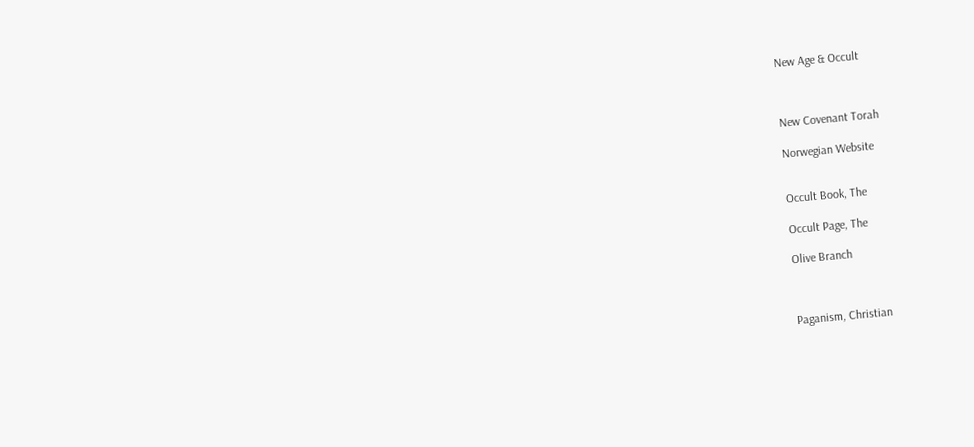New Age & Occult



New Covenant Torah

Norwegian Website


Occult Book, The

Occult Page, The

Olive Branch



Paganism, Christian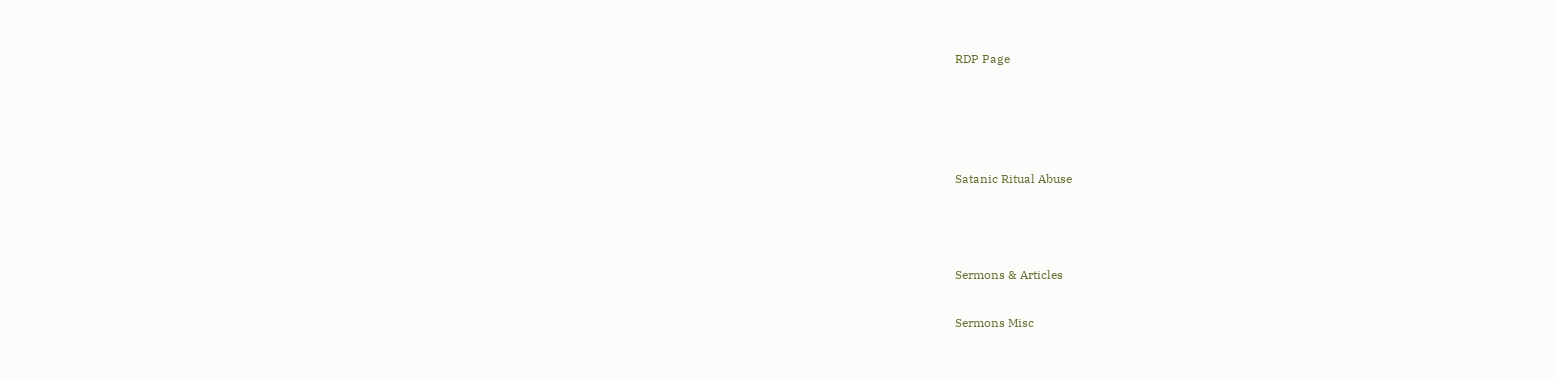RDP Page




Satanic Ritual Abuse



Sermons & Articles

Sermons Misc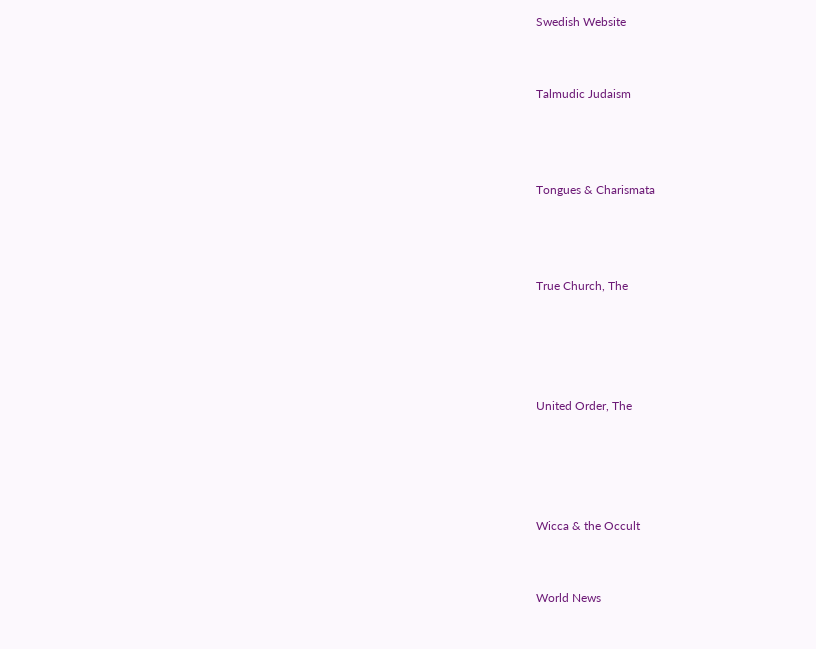Swedish Website


Talmudic Judaism



Tongues & Charismata



True Church, The




United Order, The




Wicca & the Occult


World News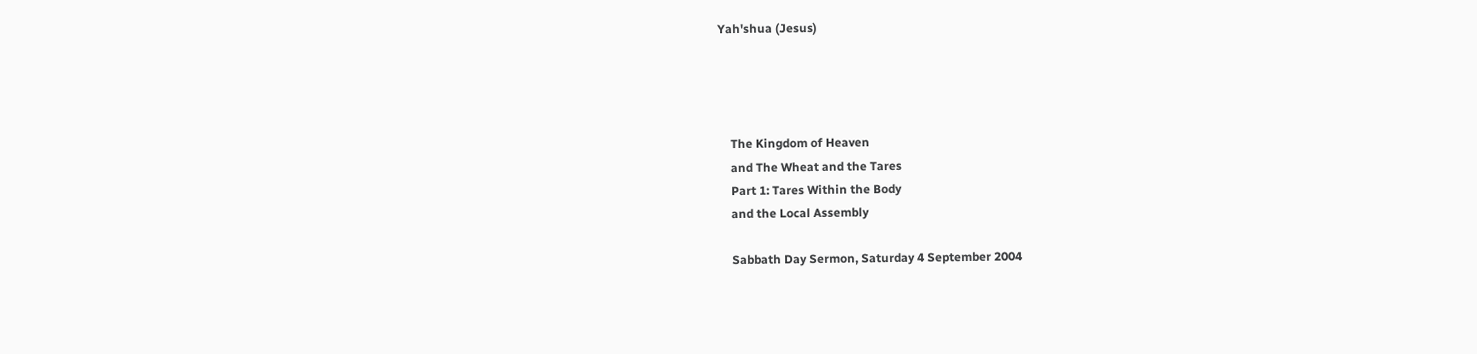Yah'shua (Jesus)




    The Kingdom of Heaven
    and The Wheat and the Tares
    Part 1: Tares Within the Body
    and the Local Assembly

    Sabbath Day Sermon, Saturday 4 September 2004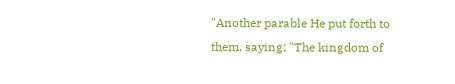"Another parable He put forth to them, saying: "The kingdom of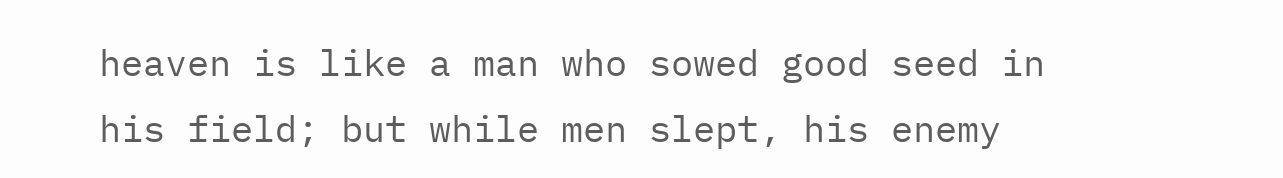heaven is like a man who sowed good seed in his field; but while men slept, his enemy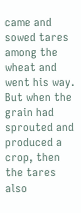came and sowed tares among the wheat and went his way. But when the grain had sprouted and produced a crop, then the tares also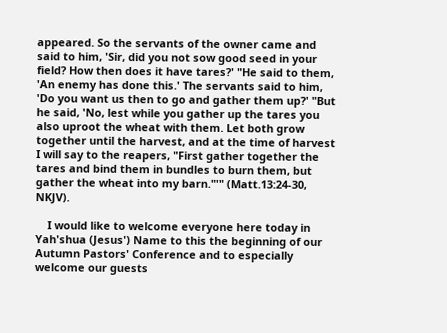appeared. So the servants of the owner came and said to him, 'Sir, did you not sow good seed in your field? How then does it have tares?' "He said to them, 'An enemy has done this.' The servants said to him, 'Do you want us then to go and gather them up?' "But he said, 'No, lest while you gather up the tares you also uproot the wheat with them. Let both grow together until the harvest, and at the time of harvest I will say to the reapers, "First gather together the tares and bind them in bundles to burn them, but gather the wheat into my barn."'" (Matt.13:24-30, NKJV).

    I would like to welcome everyone here today in Yah'shua (Jesus') Name to this the beginning of our Autumn Pastors' Conference and to especially welcome our guests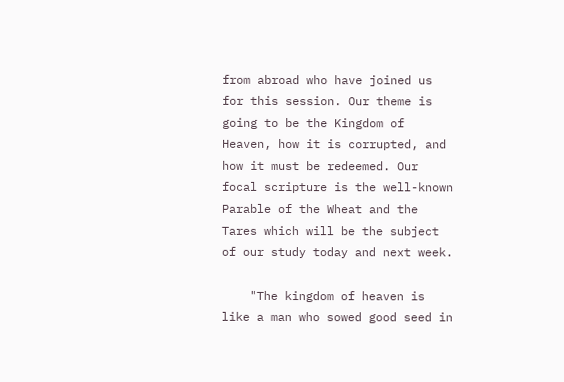from abroad who have joined us for this session. Our theme is going to be the Kingdom of Heaven, how it is corrupted, and how it must be redeemed. Our focal scripture is the well-known Parable of the Wheat and the Tares which will be the subject of our study today and next week.

    "The kingdom of heaven is like a man who sowed good seed in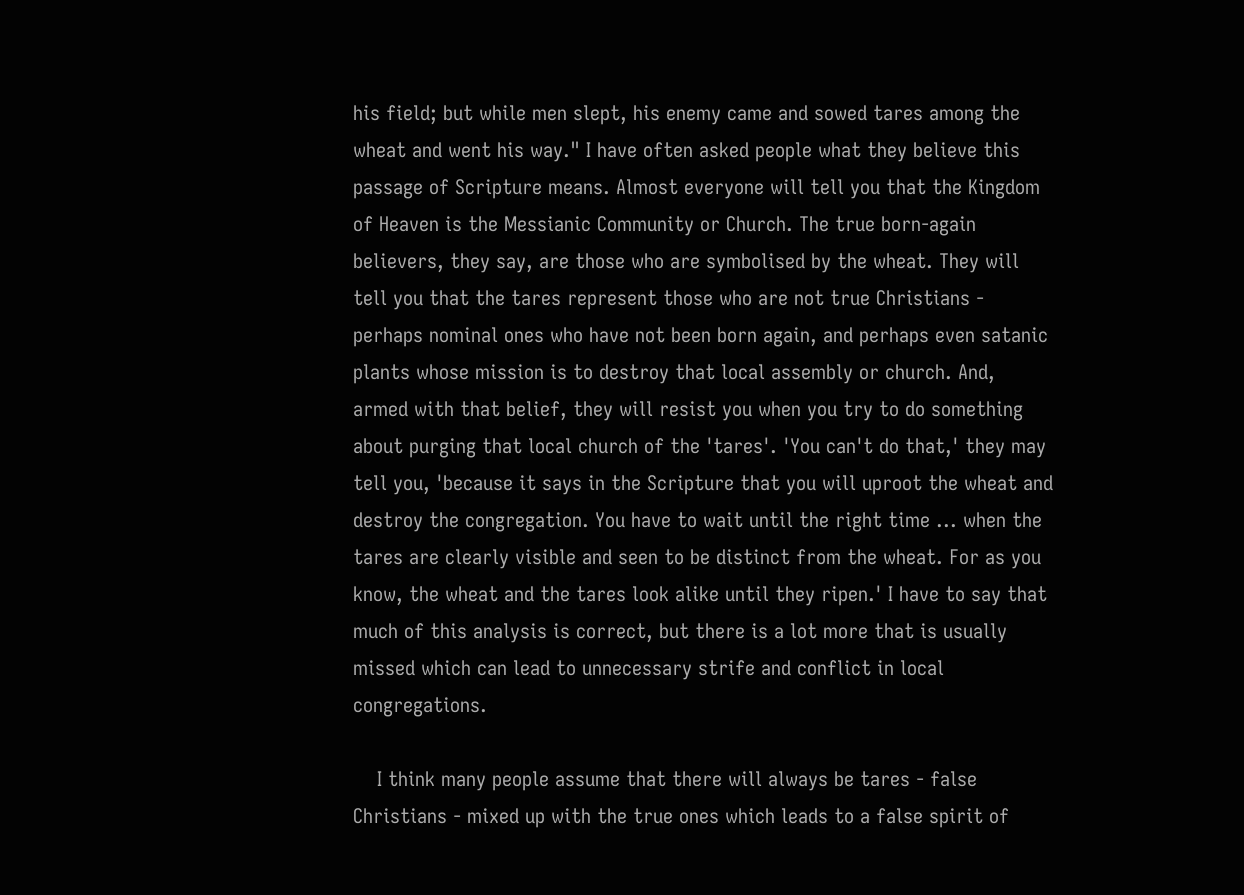his field; but while men slept, his enemy came and sowed tares among the wheat and went his way." I have often asked people what they believe this passage of Scripture means. Almost everyone will tell you that the Kingdom of Heaven is the Messianic Community or Church. The true born-again believers, they say, are those who are symbolised by the wheat. They will tell you that the tares represent those who are not true Christians - perhaps nominal ones who have not been born again, and perhaps even satanic plants whose mission is to destroy that local assembly or church. And, armed with that belief, they will resist you when you try to do something about purging that local church of the 'tares'. 'You can't do that,' they may tell you, 'because it says in the Scripture that you will uproot the wheat and destroy the congregation. You have to wait until the right time ... when the tares are clearly visible and seen to be distinct from the wheat. For as you know, the wheat and the tares look alike until they ripen.' I have to say that much of this analysis is correct, but there is a lot more that is usually missed which can lead to unnecessary strife and conflict in local congregations.

    I think many people assume that there will always be tares - false Christians - mixed up with the true ones which leads to a false spirit of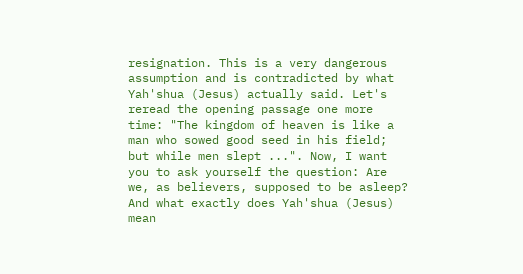resignation. This is a very dangerous assumption and is contradicted by what Yah'shua (Jesus) actually said. Let's reread the opening passage one more time: "The kingdom of heaven is like a man who sowed good seed in his field; but while men slept ...". Now, I want you to ask yourself the question: Are we, as believers, supposed to be asleep? And what exactly does Yah'shua (Jesus) mean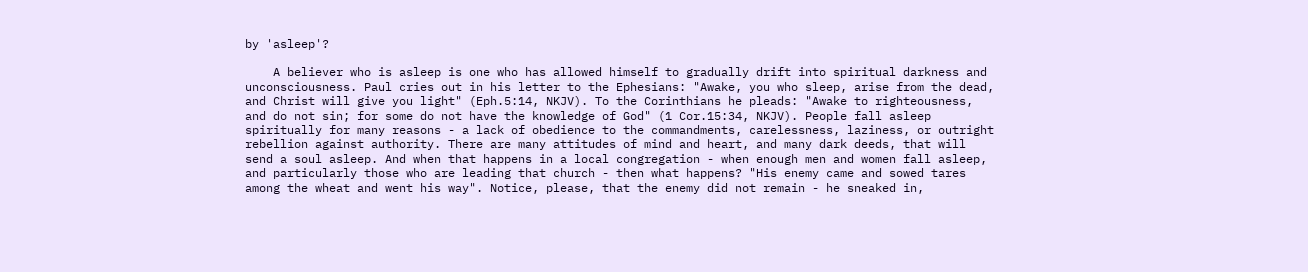by 'asleep'?

    A believer who is asleep is one who has allowed himself to gradually drift into spiritual darkness and unconsciousness. Paul cries out in his letter to the Ephesians: "Awake, you who sleep, arise from the dead, and Christ will give you light" (Eph.5:14, NKJV). To the Corinthians he pleads: "Awake to righteousness, and do not sin; for some do not have the knowledge of God" (1 Cor.15:34, NKJV). People fall asleep spiritually for many reasons - a lack of obedience to the commandments, carelessness, laziness, or outright rebellion against authority. There are many attitudes of mind and heart, and many dark deeds, that will send a soul asleep. And when that happens in a local congregation - when enough men and women fall asleep, and particularly those who are leading that church - then what happens? "His enemy came and sowed tares among the wheat and went his way". Notice, please, that the enemy did not remain - he sneaked in,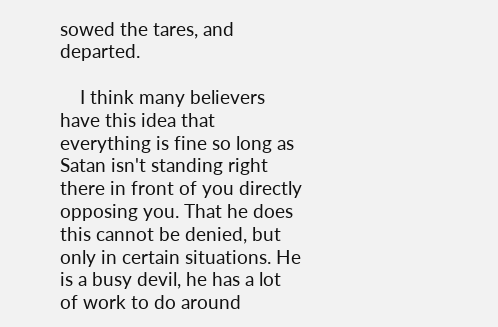sowed the tares, and departed.

    I think many believers have this idea that everything is fine so long as Satan isn't standing right there in front of you directly opposing you. That he does this cannot be denied, but only in certain situations. He is a busy devil, he has a lot of work to do around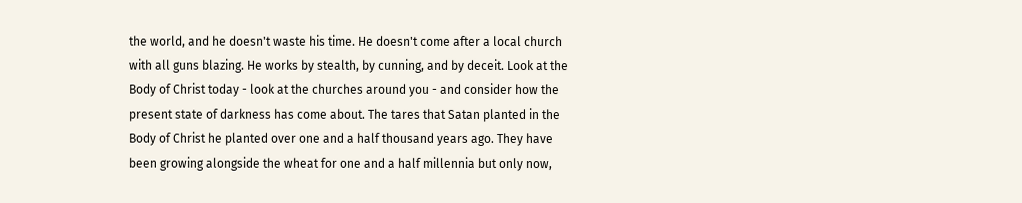the world, and he doesn't waste his time. He doesn't come after a local church with all guns blazing. He works by stealth, by cunning, and by deceit. Look at the Body of Christ today - look at the churches around you - and consider how the present state of darkness has come about. The tares that Satan planted in the Body of Christ he planted over one and a half thousand years ago. They have been growing alongside the wheat for one and a half millennia but only now,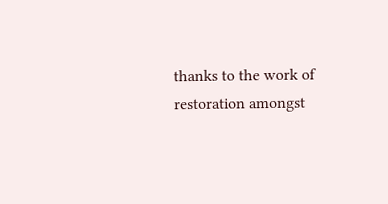thanks to the work of restoration amongst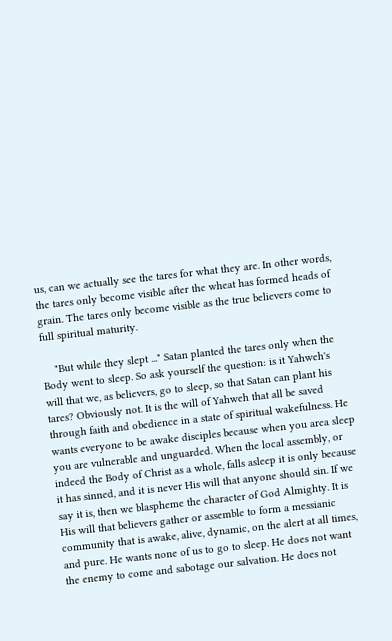us, can we actually see the tares for what they are. In other words, the tares only become visible after the wheat has formed heads of grain. The tares only become visible as the true believers come to full spiritual maturity.

    "But while they slept ..." Satan planted the tares only when the Body went to sleep. So ask yourself the question: is it Yahweh's will that we, as believers, go to sleep, so that Satan can plant his tares? Obviously not. It is the will of Yahweh that all be saved through faith and obedience in a state of spiritual wakefulness. He wants everyone to be awake disciples because when you area sleep you are vulnerable and unguarded. When the local assembly, or indeed the Body of Christ as a whole, falls asleep it is only because it has sinned, and it is never His will that anyone should sin. If we say it is, then we blaspheme the character of God Almighty. It is His will that believers gather or assemble to form a messianic community that is awake, alive, dynamic, on the alert at all times, and pure. He wants none of us to go to sleep. He does not want the enemy to come and sabotage our salvation. He does not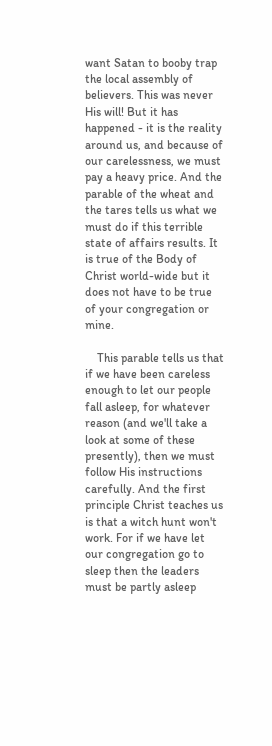want Satan to booby trap the local assembly of believers. This was never His will! But it has happened - it is the reality around us, and because of our carelessness, we must pay a heavy price. And the parable of the wheat and the tares tells us what we must do if this terrible state of affairs results. It is true of the Body of Christ world-wide but it does not have to be true of your congregation or mine.

    This parable tells us that if we have been careless enough to let our people fall asleep, for whatever reason (and we'll take a look at some of these presently), then we must follow His instructions carefully. And the first principle Christ teaches us is that a witch hunt won't work. For if we have let our congregation go to sleep then the leaders must be partly asleep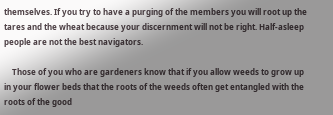themselves. If you try to have a purging of the members you will root up the tares and the wheat because your discernment will not be right. Half-asleep people are not the best navigators.

    Those of you who are gardeners know that if you allow weeds to grow up in your flower beds that the roots of the weeds often get entangled with the roots of the good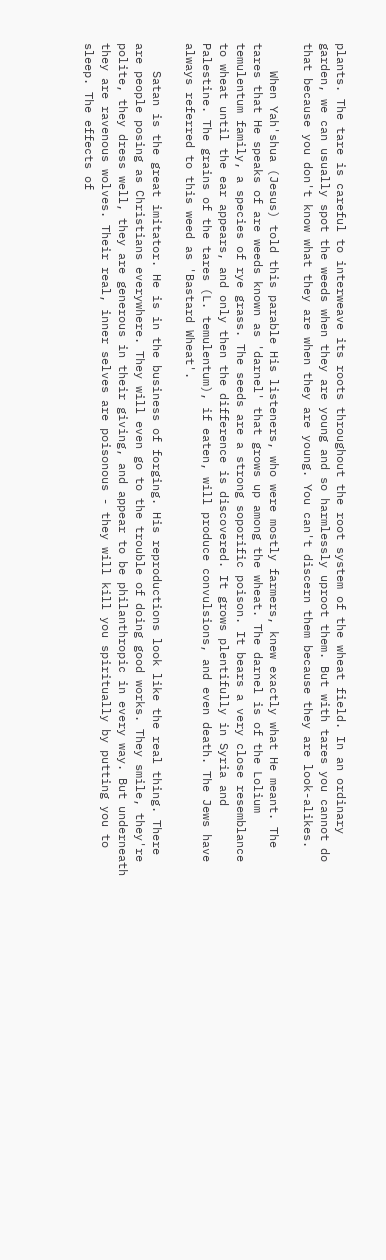plants. The tare is careful to interweave its roots throughout the root system of the wheat field. In an ordinary garden, we can usually spot the weeds when they are young and so harmlessly uproot them. But with tares you cannot do that because you don't know what they are when they are young. You can't discern them because they are look-alikes.

    When Yah'shua (Jesus) told this parable His listeners, who were mostly farmers, knew exactly what He meant. The tares that He speaks of are weeds known as 'darnel' that grows up among the wheat. The darnel is of the Lolium temulentum family, a species of rye grass. The seeds are a strong soporific poison. It bears a very close resemblance to wheat until the ear appears, and only then the difference is discovered. It grows plentifully in Syria and Palestine. The grains of the tares (L. temulentum), if eaten, will produce convulsions, and even death. The Jews have always referred to this weed as 'Bastard Wheat'.

    Satan is the great imitator. He is in the business of forging. His reproductions look like the real thing. There are people posing as Christians everywhere. They will even go to the trouble of doing good works. They smile, they're polite, they dress well, they are generous in their giving, and appear to be philanthropic in every way. But underneath they are ravenous wolves. Their real, inner selves are poisonous - they will kill you spiritually by putting you to sleep. The effects of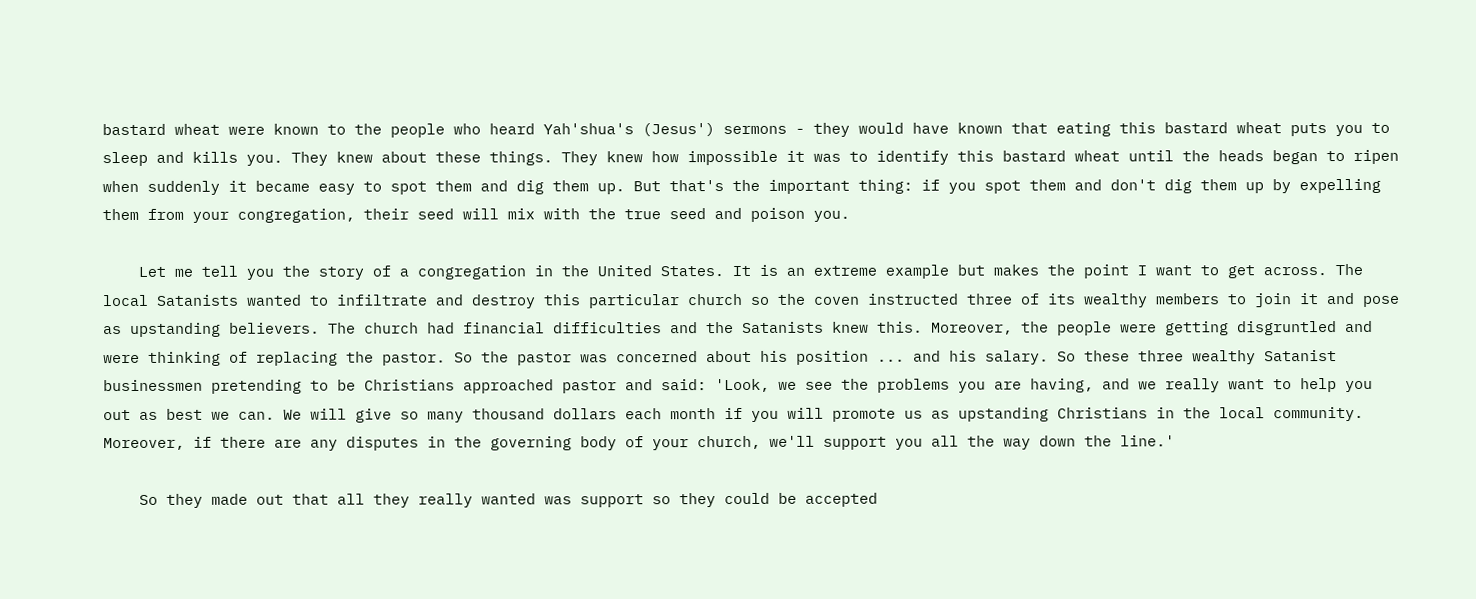bastard wheat were known to the people who heard Yah'shua's (Jesus') sermons - they would have known that eating this bastard wheat puts you to sleep and kills you. They knew about these things. They knew how impossible it was to identify this bastard wheat until the heads began to ripen when suddenly it became easy to spot them and dig them up. But that's the important thing: if you spot them and don't dig them up by expelling them from your congregation, their seed will mix with the true seed and poison you.

    Let me tell you the story of a congregation in the United States. It is an extreme example but makes the point I want to get across. The local Satanists wanted to infiltrate and destroy this particular church so the coven instructed three of its wealthy members to join it and pose as upstanding believers. The church had financial difficulties and the Satanists knew this. Moreover, the people were getting disgruntled and were thinking of replacing the pastor. So the pastor was concerned about his position ... and his salary. So these three wealthy Satanist businessmen pretending to be Christians approached pastor and said: 'Look, we see the problems you are having, and we really want to help you out as best we can. We will give so many thousand dollars each month if you will promote us as upstanding Christians in the local community. Moreover, if there are any disputes in the governing body of your church, we'll support you all the way down the line.'

    So they made out that all they really wanted was support so they could be accepted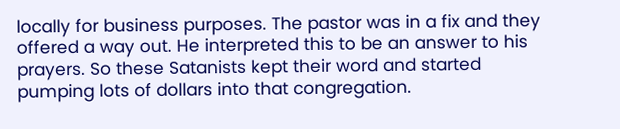locally for business purposes. The pastor was in a fix and they offered a way out. He interpreted this to be an answer to his prayers. So these Satanists kept their word and started pumping lots of dollars into that congregation.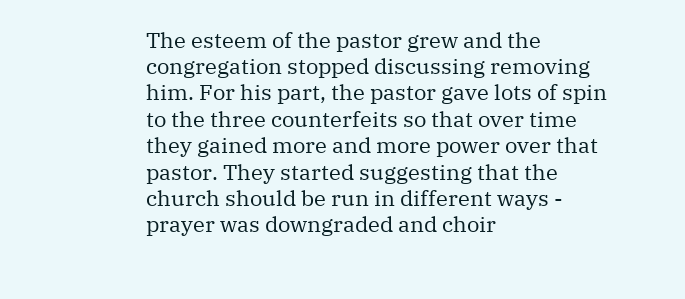The esteem of the pastor grew and the congregation stopped discussing removing him. For his part, the pastor gave lots of spin to the three counterfeits so that over time they gained more and more power over that pastor. They started suggesting that the church should be run in different ways - prayer was downgraded and choir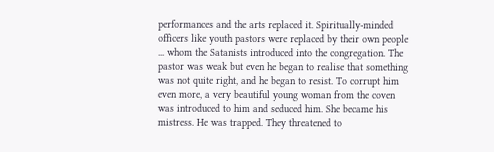performances and the arts replaced it. Spiritually-minded officers like youth pastors were replaced by their own people ... whom the Satanists introduced into the congregation. The pastor was weak but even he began to realise that something was not quite right, and he began to resist. To corrupt him even more, a very beautiful young woman from the coven was introduced to him and seduced him. She became his mistress. He was trapped. They threatened to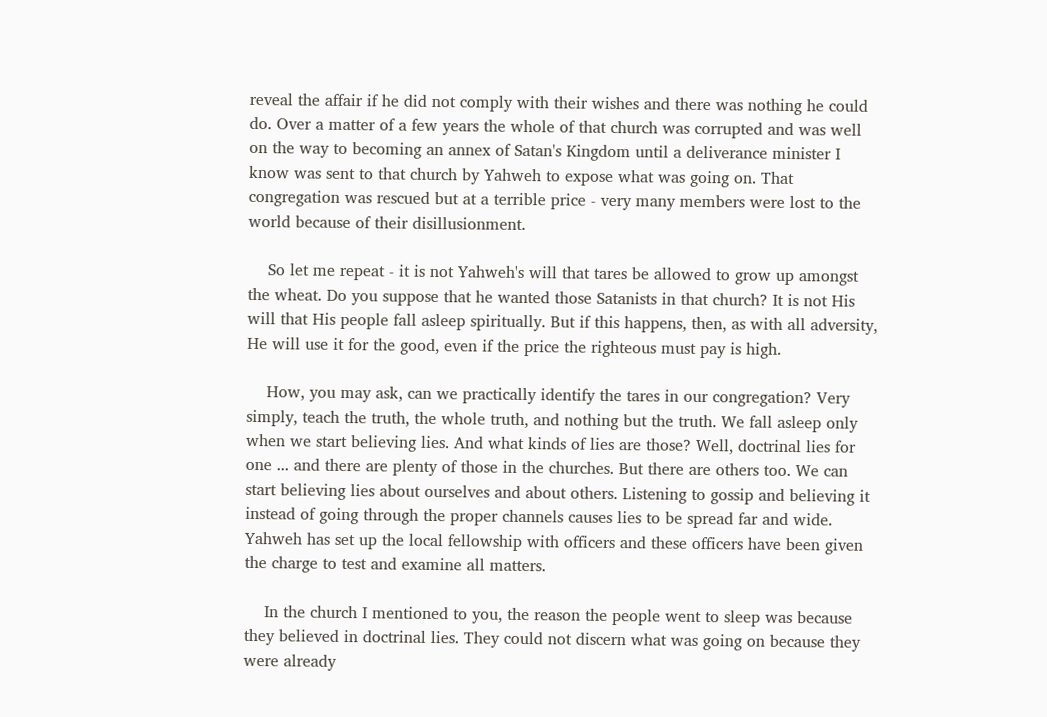reveal the affair if he did not comply with their wishes and there was nothing he could do. Over a matter of a few years the whole of that church was corrupted and was well on the way to becoming an annex of Satan's Kingdom until a deliverance minister I know was sent to that church by Yahweh to expose what was going on. That congregation was rescued but at a terrible price - very many members were lost to the world because of their disillusionment.

    So let me repeat - it is not Yahweh's will that tares be allowed to grow up amongst the wheat. Do you suppose that he wanted those Satanists in that church? It is not His will that His people fall asleep spiritually. But if this happens, then, as with all adversity, He will use it for the good, even if the price the righteous must pay is high.

    How, you may ask, can we practically identify the tares in our congregation? Very simply, teach the truth, the whole truth, and nothing but the truth. We fall asleep only when we start believing lies. And what kinds of lies are those? Well, doctrinal lies for one ... and there are plenty of those in the churches. But there are others too. We can start believing lies about ourselves and about others. Listening to gossip and believing it instead of going through the proper channels causes lies to be spread far and wide. Yahweh has set up the local fellowship with officers and these officers have been given the charge to test and examine all matters.

    In the church I mentioned to you, the reason the people went to sleep was because they believed in doctrinal lies. They could not discern what was going on because they were already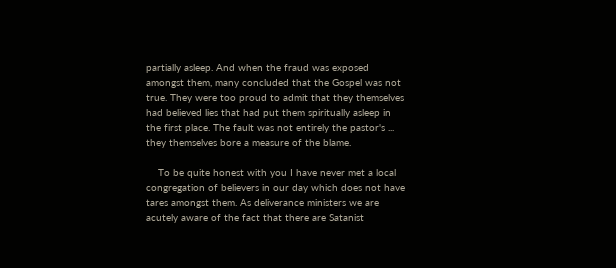partially asleep. And when the fraud was exposed amongst them, many concluded that the Gospel was not true. They were too proud to admit that they themselves had believed lies that had put them spiritually asleep in the first place. The fault was not entirely the pastor's ... they themselves bore a measure of the blame.

    To be quite honest with you I have never met a local congregation of believers in our day which does not have tares amongst them. As deliverance ministers we are acutely aware of the fact that there are Satanist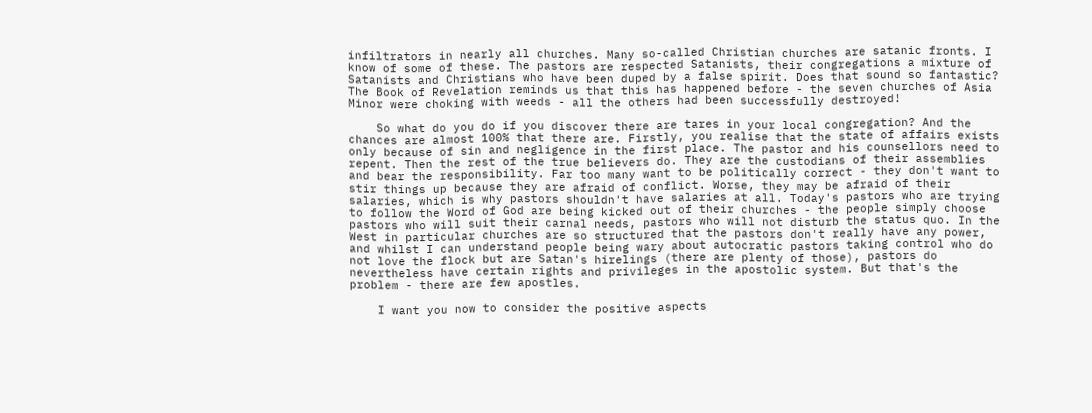infiltrators in nearly all churches. Many so-called Christian churches are satanic fronts. I know of some of these. The pastors are respected Satanists, their congregations a mixture of Satanists and Christians who have been duped by a false spirit. Does that sound so fantastic? The Book of Revelation reminds us that this has happened before - the seven churches of Asia Minor were choking with weeds - all the others had been successfully destroyed!

    So what do you do if you discover there are tares in your local congregation? And the chances are almost 100% that there are. Firstly, you realise that the state of affairs exists only because of sin and negligence in the first place. The pastor and his counsellors need to repent. Then the rest of the true believers do. They are the custodians of their assemblies and bear the responsibility. Far too many want to be politically correct - they don't want to stir things up because they are afraid of conflict. Worse, they may be afraid of their salaries, which is why pastors shouldn't have salaries at all. Today's pastors who are trying to follow the Word of God are being kicked out of their churches - the people simply choose pastors who will suit their carnal needs, pastors who will not disturb the status quo. In the West in particular churches are so structured that the pastors don't really have any power, and whilst I can understand people being wary about autocratic pastors taking control who do not love the flock but are Satan's hirelings (there are plenty of those), pastors do nevertheless have certain rights and privileges in the apostolic system. But that's the problem - there are few apostles.

    I want you now to consider the positive aspects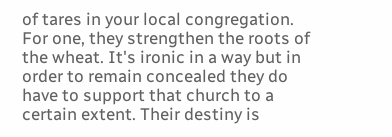of tares in your local congregation. For one, they strengthen the roots of the wheat. It's ironic in a way but in order to remain concealed they do have to support that church to a certain extent. Their destiny is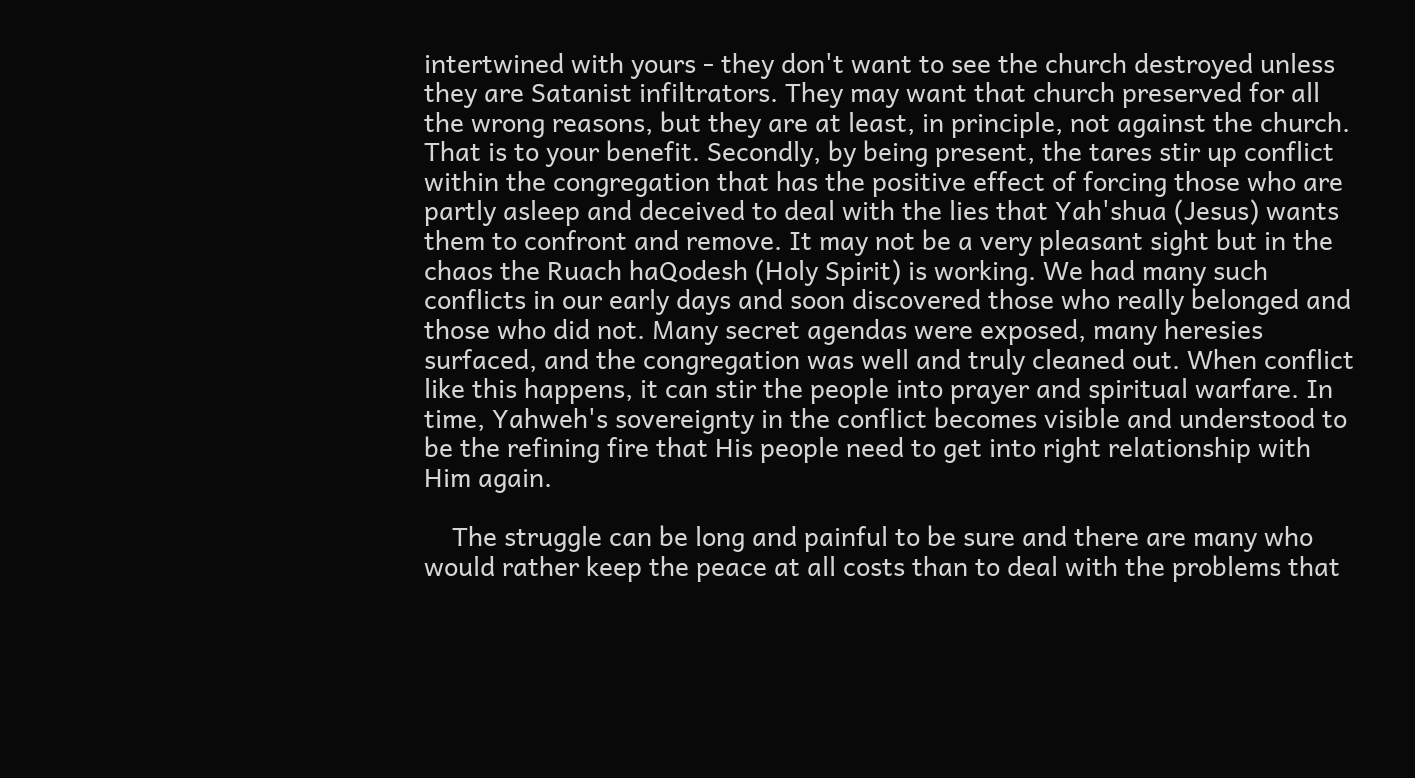intertwined with yours - they don't want to see the church destroyed unless they are Satanist infiltrators. They may want that church preserved for all the wrong reasons, but they are at least, in principle, not against the church. That is to your benefit. Secondly, by being present, the tares stir up conflict within the congregation that has the positive effect of forcing those who are partly asleep and deceived to deal with the lies that Yah'shua (Jesus) wants them to confront and remove. It may not be a very pleasant sight but in the chaos the Ruach haQodesh (Holy Spirit) is working. We had many such conflicts in our early days and soon discovered those who really belonged and those who did not. Many secret agendas were exposed, many heresies surfaced, and the congregation was well and truly cleaned out. When conflict like this happens, it can stir the people into prayer and spiritual warfare. In time, Yahweh's sovereignty in the conflict becomes visible and understood to be the refining fire that His people need to get into right relationship with Him again.

    The struggle can be long and painful to be sure and there are many who would rather keep the peace at all costs than to deal with the problems that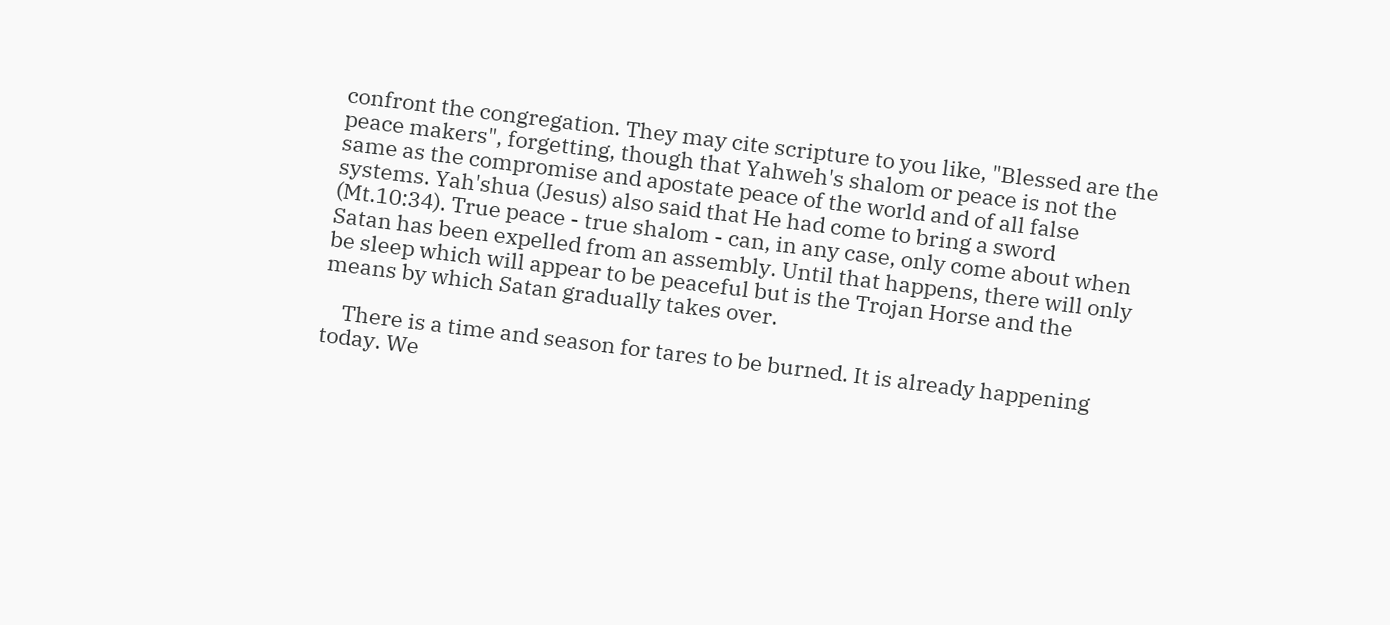confront the congregation. They may cite scripture to you like, "Blessed are the peace makers", forgetting, though that Yahweh's shalom or peace is not the same as the compromise and apostate peace of the world and of all false systems. Yah'shua (Jesus) also said that He had come to bring a sword (Mt.10:34). True peace - true shalom - can, in any case, only come about when Satan has been expelled from an assembly. Until that happens, there will only be sleep which will appear to be peaceful but is the Trojan Horse and the means by which Satan gradually takes over.

    There is a time and season for tares to be burned. It is already happening today. We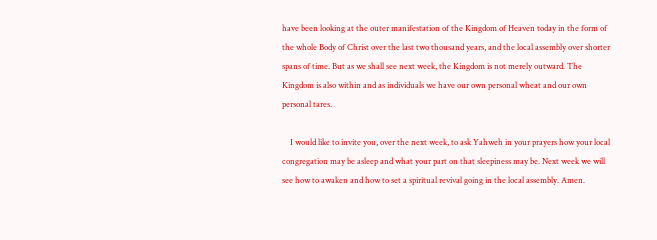have been looking at the outer manifestation of the Kingdom of Heaven today in the form of the whole Body of Christ over the last two thousand years, and the local assembly over shorter spans of time. But as we shall see next week, the Kingdom is not merely outward. The Kingdom is also within and as individuals we have our own personal wheat and our own personal tares.

    I would like to invite you, over the next week, to ask Yahweh in your prayers how your local congregation may be asleep and what your part on that sleepiness may be. Next week we will see how to awaken and how to set a spiritual revival going in the local assembly. Amen.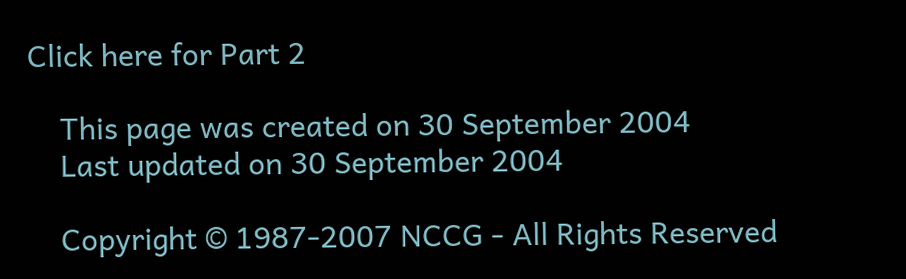Click here for Part 2

    This page was created on 30 September 2004
    Last updated on 30 September 2004

    Copyright © 1987-2007 NCCG - All Rights Reserved